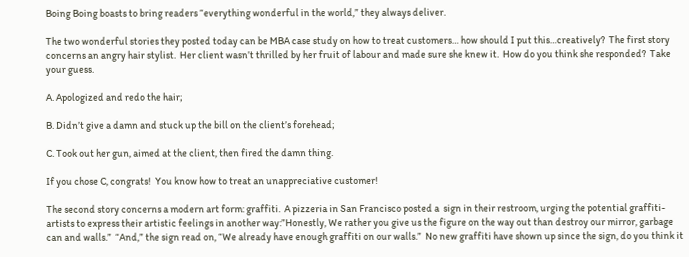Boing Boing boasts to bring readers “everything wonderful in the world,” they always deliver.

The two wonderful stories they posted today can be MBA case study on how to treat customers… how should I put this…creatively?  The first story concerns an angry hair stylist.  Her client wasn’t thrilled by her fruit of labour and made sure she knew it.  How do you think she responded?  Take your guess.

A. Apologized and redo the hair;

B. Didn’t give a damn and stuck up the bill on the client’s forehead;

C. Took out her gun, aimed at the client, then fired the damn thing.

If you chose C, congrats!  You know how to treat an unappreciative customer!

The second story concerns a modern art form: graffiti.  A pizzeria in San Francisco posted a  sign in their restroom, urging the potential graffiti-artists to express their artistic feelings in another way:”Honestly, We rather you give us the figure on the way out than destroy our mirror, garbage can and walls.”  “And,” the sign read on, “We already have enough graffiti on our walls.”  No new graffiti have shown up since the sign, do you think it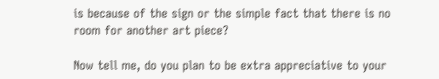is because of the sign or the simple fact that there is no room for another art piece?

Now tell me, do you plan to be extra appreciative to your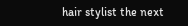hair stylist the next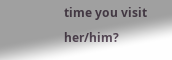time you visit her/him?